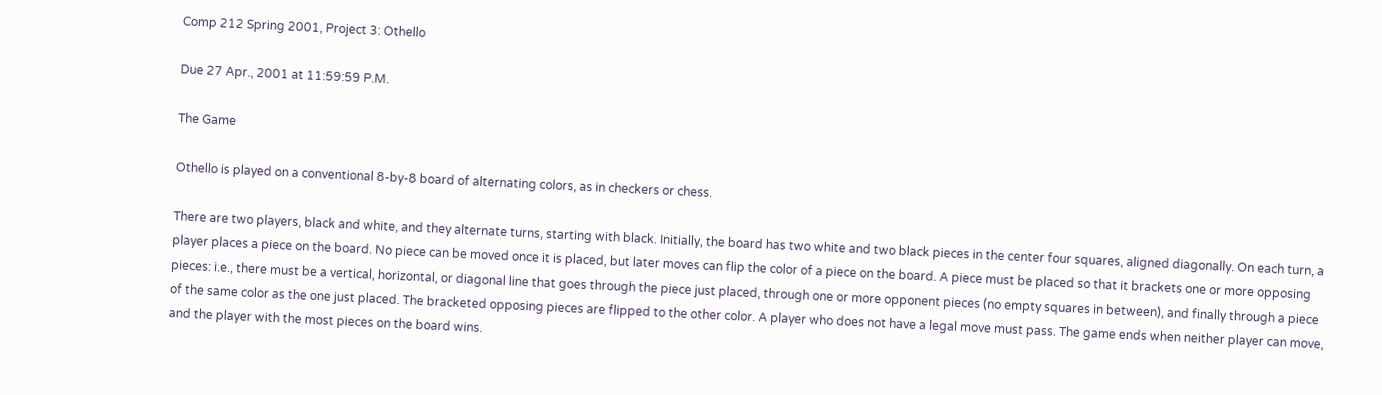Comp 212 Spring 2001, Project 3: Othello

Due 27 Apr., 2001 at 11:59:59 P.M.

The Game

Othello is played on a conventional 8-by-8 board of alternating colors, as in checkers or chess.

There are two players, black and white, and they alternate turns, starting with black. Initially, the board has two white and two black pieces in the center four squares, aligned diagonally. On each turn, a player places a piece on the board. No piece can be moved once it is placed, but later moves can flip the color of a piece on the board. A piece must be placed so that it brackets one or more opposing pieces: i.e., there must be a vertical, horizontal, or diagonal line that goes through the piece just placed, through one or more opponent pieces (no empty squares in between), and finally through a piece of the same color as the one just placed. The bracketed opposing pieces are flipped to the other color. A player who does not have a legal move must pass. The game ends when neither player can move, and the player with the most pieces on the board wins.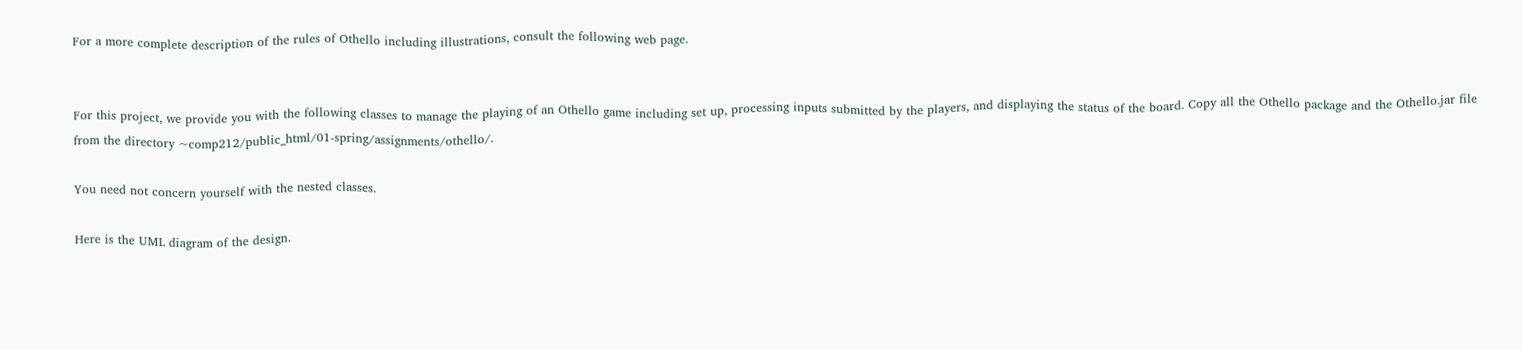For a more complete description of the rules of Othello including illustrations, consult the following web page.


For this project, we provide you with the following classes to manage the playing of an Othello game including set up, processing inputs submitted by the players, and displaying the status of the board. Copy all the Othello package and the Othello.jar file from the directory ~comp212/public_html/01-spring/assignments/othello/.

You need not concern yourself with the nested classes.

Here is the UML diagram of the design.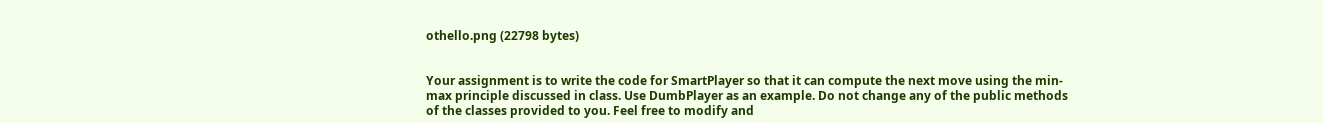othello.png (22798 bytes)


Your assignment is to write the code for SmartPlayer so that it can compute the next move using the min-max principle discussed in class. Use DumbPlayer as an example. Do not change any of the public methods of the classes provided to you. Feel free to modify and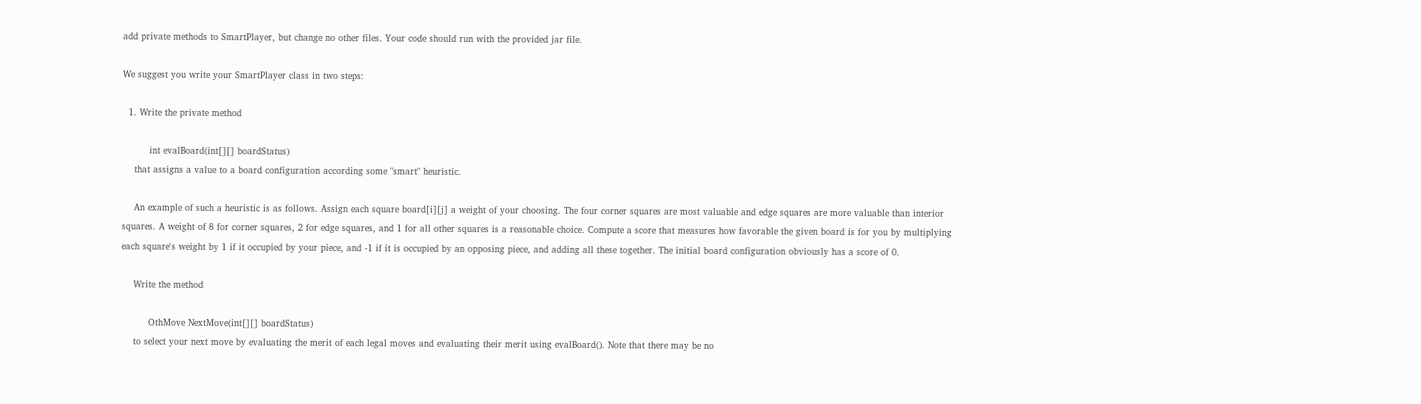add private methods to SmartPlayer, but change no other files. Your code should run with the provided jar file.

We suggest you write your SmartPlayer class in two steps:

  1. Write the private method

         int evalBoard(int[][] boardStatus)
    that assigns a value to a board configuration according some "smart" heuristic.

    An example of such a heuristic is as follows. Assign each square board[i][j] a weight of your choosing. The four corner squares are most valuable and edge squares are more valuable than interior squares. A weight of 8 for corner squares, 2 for edge squares, and 1 for all other squares is a reasonable choice. Compute a score that measures how favorable the given board is for you by multiplying each square's weight by 1 if it occupied by your piece, and -1 if it is occupied by an opposing piece, and adding all these together. The initial board configuration obviously has a score of 0.

    Write the method

         OthMove NextMove(int[][] boardStatus)
    to select your next move by evaluating the merit of each legal moves and evaluating their merit using evalBoard(). Note that there may be no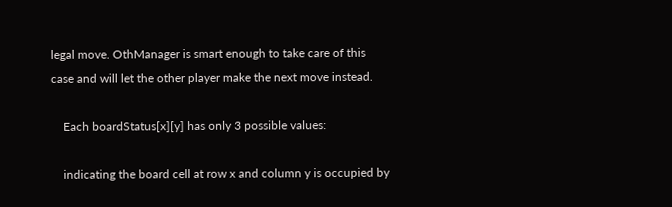legal move. OthManager is smart enough to take care of this case and will let the other player make the next move instead.

    Each boardStatus[x][y] has only 3 possible values:

    indicating the board cell at row x and column y is occupied by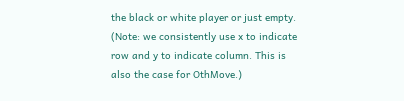the black or white player or just empty. (Note: we consistently use x to indicate row and y to indicate column. This is also the case for OthMove.)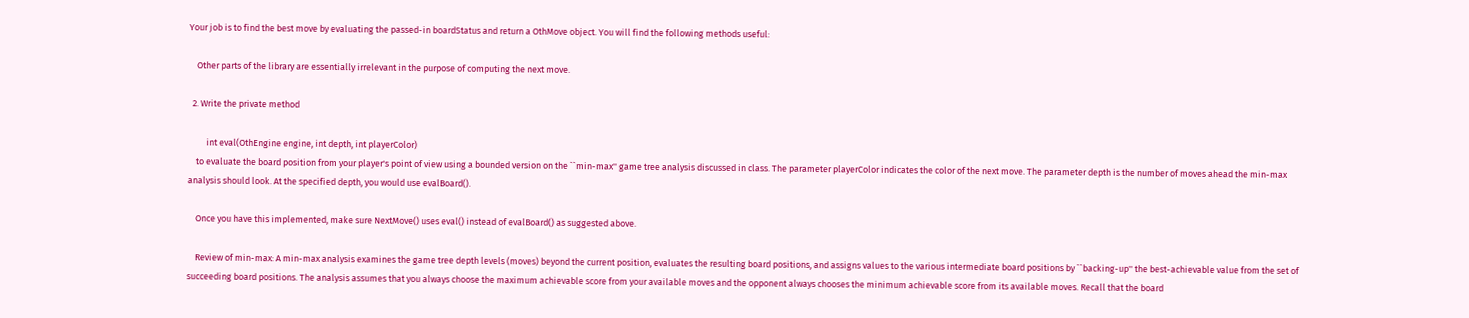Your job is to find the best move by evaluating the passed-in boardStatus and return a OthMove object. You will find the following methods useful:

    Other parts of the library are essentially irrelevant in the purpose of computing the next move.

  2. Write the private method

         int eval(OthEngine engine, int depth, int playerColor)
    to evaluate the board position from your player's point of view using a bounded version on the ``min-max'' game tree analysis discussed in class. The parameter playerColor indicates the color of the next move. The parameter depth is the number of moves ahead the min-max analysis should look. At the specified depth, you would use evalBoard().

    Once you have this implemented, make sure NextMove() uses eval() instead of evalBoard() as suggested above.

    Review of min-max: A min-max analysis examines the game tree depth levels (moves) beyond the current position, evaluates the resulting board positions, and assigns values to the various intermediate board positions by ``backing-up'' the best-achievable value from the set of succeeding board positions. The analysis assumes that you always choose the maximum achievable score from your available moves and the opponent always chooses the minimum achievable score from its available moves. Recall that the board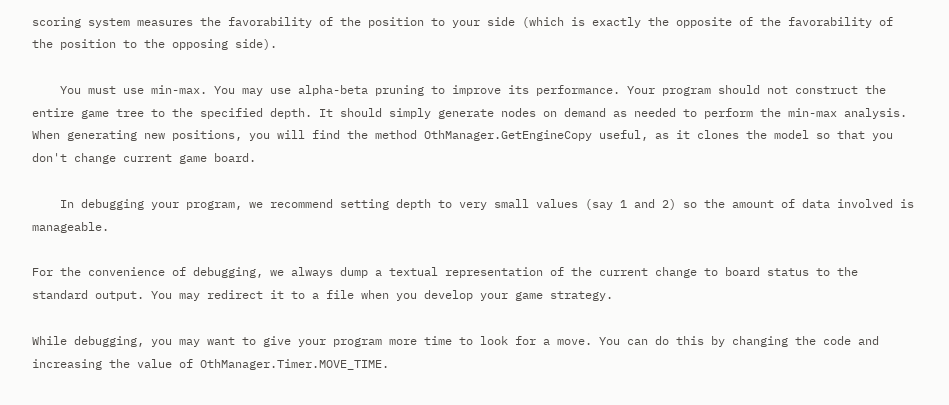scoring system measures the favorability of the position to your side (which is exactly the opposite of the favorability of the position to the opposing side).

    You must use min-max. You may use alpha-beta pruning to improve its performance. Your program should not construct the entire game tree to the specified depth. It should simply generate nodes on demand as needed to perform the min-max analysis. When generating new positions, you will find the method OthManager.GetEngineCopy useful, as it clones the model so that you don't change current game board.

    In debugging your program, we recommend setting depth to very small values (say 1 and 2) so the amount of data involved is manageable.

For the convenience of debugging, we always dump a textual representation of the current change to board status to the standard output. You may redirect it to a file when you develop your game strategy.

While debugging, you may want to give your program more time to look for a move. You can do this by changing the code and increasing the value of OthManager.Timer.MOVE_TIME.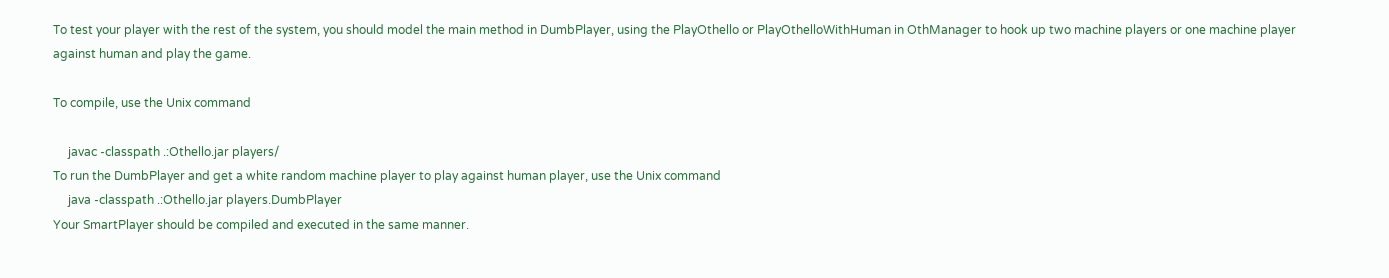To test your player with the rest of the system, you should model the main method in DumbPlayer, using the PlayOthello or PlayOthelloWithHuman in OthManager to hook up two machine players or one machine player against human and play the game.

To compile, use the Unix command

     javac -classpath .:Othello.jar players/
To run the DumbPlayer and get a white random machine player to play against human player, use the Unix command
     java -classpath .:Othello.jar players.DumbPlayer
Your SmartPlayer should be compiled and executed in the same manner.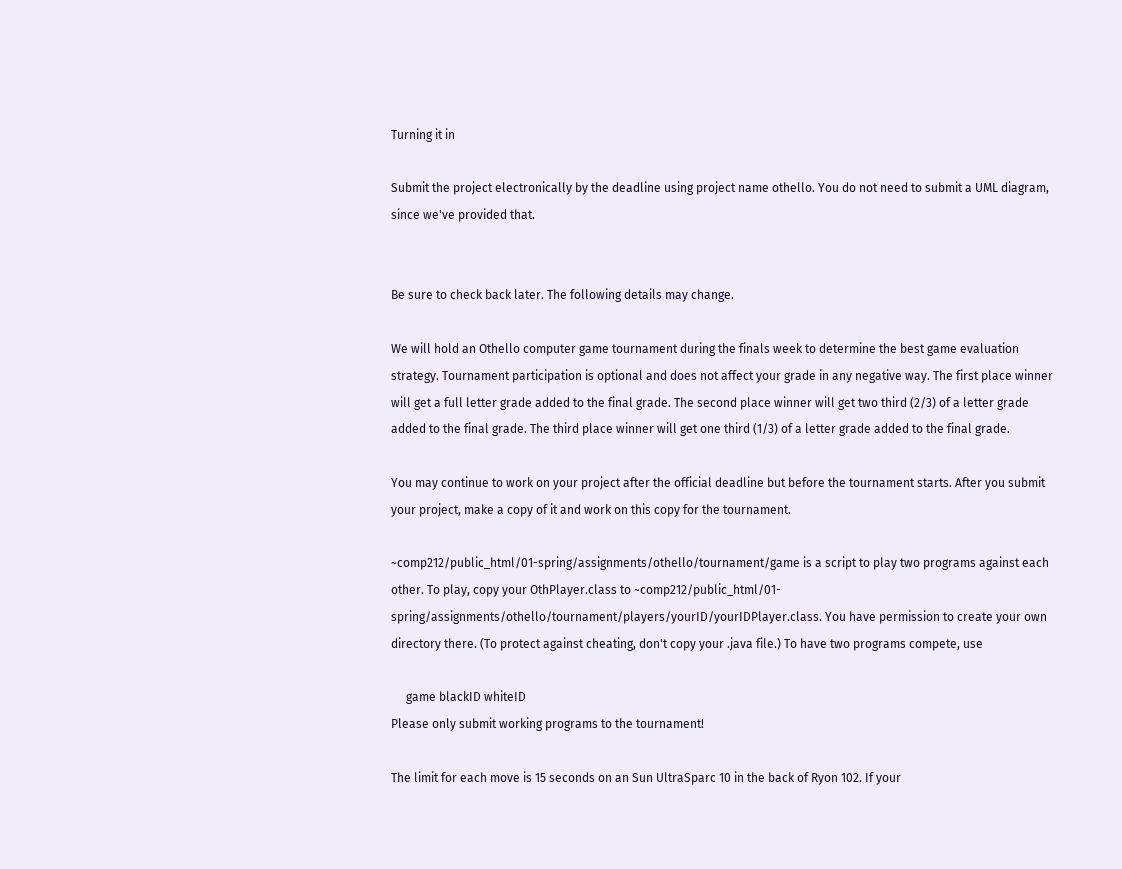Turning it in

Submit the project electronically by the deadline using project name othello. You do not need to submit a UML diagram, since we've provided that.


Be sure to check back later. The following details may change.

We will hold an Othello computer game tournament during the finals week to determine the best game evaluation strategy. Tournament participation is optional and does not affect your grade in any negative way. The first place winner will get a full letter grade added to the final grade. The second place winner will get two third (2/3) of a letter grade added to the final grade. The third place winner will get one third (1/3) of a letter grade added to the final grade.

You may continue to work on your project after the official deadline but before the tournament starts. After you submit your project, make a copy of it and work on this copy for the tournament.

~comp212/public_html/01-spring/assignments/othello/tournament/game is a script to play two programs against each other. To play, copy your OthPlayer.class to ~comp212/public_html/01-spring/assignments/othello/tournament/players/yourID/yourIDPlayer.class. You have permission to create your own directory there. (To protect against cheating, don't copy your .java file.) To have two programs compete, use

     game blackID whiteID
Please only submit working programs to the tournament!

The limit for each move is 15 seconds on an Sun UltraSparc 10 in the back of Ryon 102. If your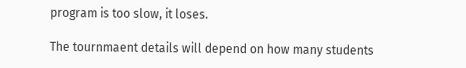program is too slow, it loses.

The tournmaent details will depend on how many students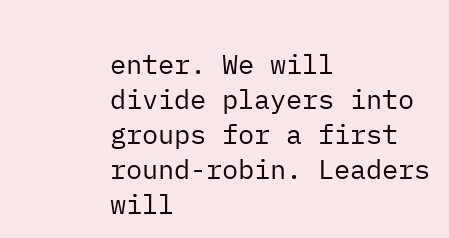enter. We will divide players into groups for a first round-robin. Leaders will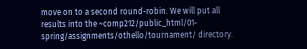move on to a second round-robin. We will put all results into the ~comp212/public_html/01-spring/assignments/othello/tournament/ directory.